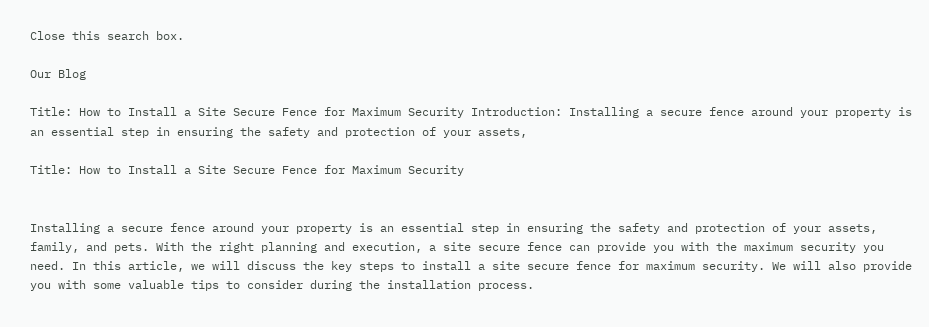Close this search box.

Our Blog

Title: How to Install a Site Secure Fence for Maximum Security Introduction: Installing a secure fence around your property is an essential step in ensuring the safety and protection of your assets,

Title: How to Install a Site Secure Fence for Maximum Security


Installing a secure fence around your property is an essential step in ensuring the safety and protection of your assets, family, and pets. With the right planning and execution, a site secure fence can provide you with the maximum security you need. In this article, we will discuss the key steps to install a site secure fence for maximum security. We will also provide you with some valuable tips to consider during the installation process.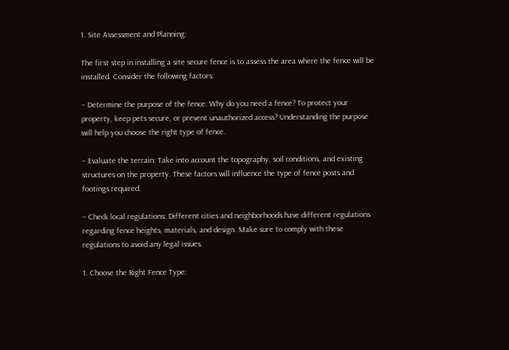1. Site Assessment and Planning:

The first step in installing a site secure fence is to assess the area where the fence will be installed. Consider the following factors:

– Determine the purpose of the fence: Why do you need a fence? To protect your property, keep pets secure, or prevent unauthorized access? Understanding the purpose will help you choose the right type of fence.

– Evaluate the terrain: Take into account the topography, soil conditions, and existing structures on the property. These factors will influence the type of fence posts and footings required.

– Check local regulations: Different cities and neighborhoods have different regulations regarding fence heights, materials, and design. Make sure to comply with these regulations to avoid any legal issues.

1. Choose the Right Fence Type: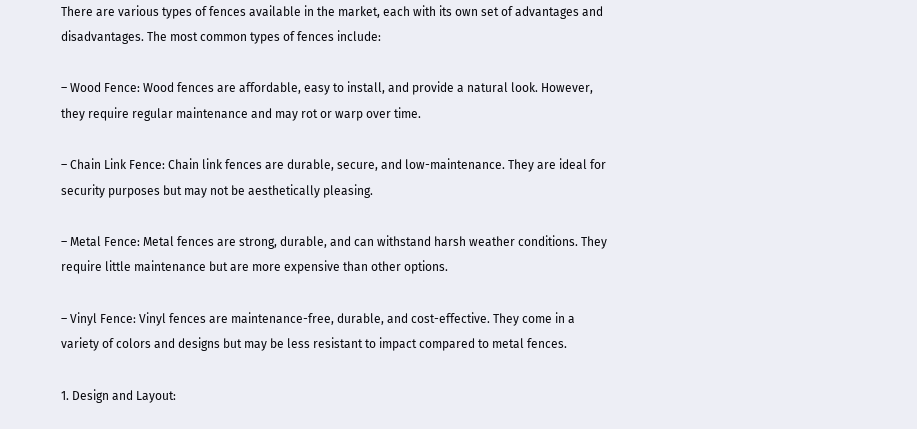There are various types of fences available in the market, each with its own set of advantages and disadvantages. The most common types of fences include:

– Wood Fence: Wood fences are affordable, easy to install, and provide a natural look. However, they require regular maintenance and may rot or warp over time.

– Chain Link Fence: Chain link fences are durable, secure, and low-maintenance. They are ideal for security purposes but may not be aesthetically pleasing.

– Metal Fence: Metal fences are strong, durable, and can withstand harsh weather conditions. They require little maintenance but are more expensive than other options.

– Vinyl Fence: Vinyl fences are maintenance-free, durable, and cost-effective. They come in a variety of colors and designs but may be less resistant to impact compared to metal fences.

1. Design and Layout: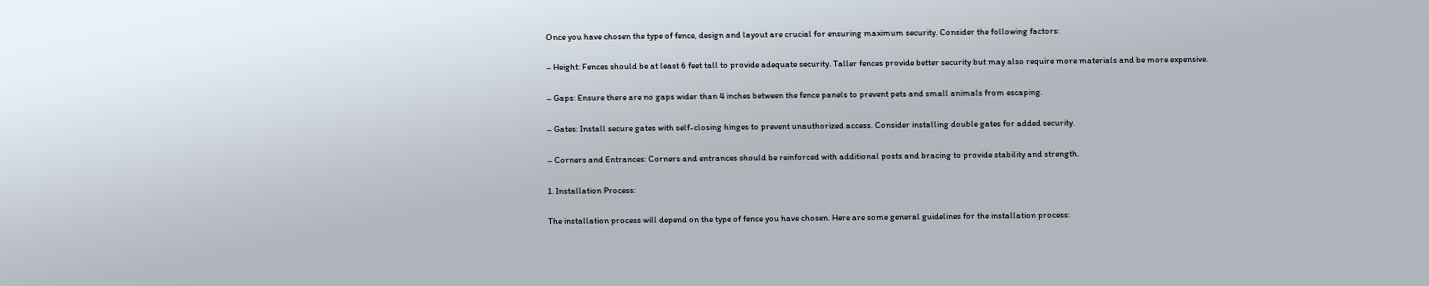Once you have chosen the type of fence, design and layout are crucial for ensuring maximum security. Consider the following factors:

– Height: Fences should be at least 6 feet tall to provide adequate security. Taller fences provide better security but may also require more materials and be more expensive.

– Gaps: Ensure there are no gaps wider than 4 inches between the fence panels to prevent pets and small animals from escaping.

– Gates: Install secure gates with self-closing hinges to prevent unauthorized access. Consider installing double gates for added security.

– Corners and Entrances: Corners and entrances should be reinforced with additional posts and bracing to provide stability and strength.

1. Installation Process:

The installation process will depend on the type of fence you have chosen. Here are some general guidelines for the installation process: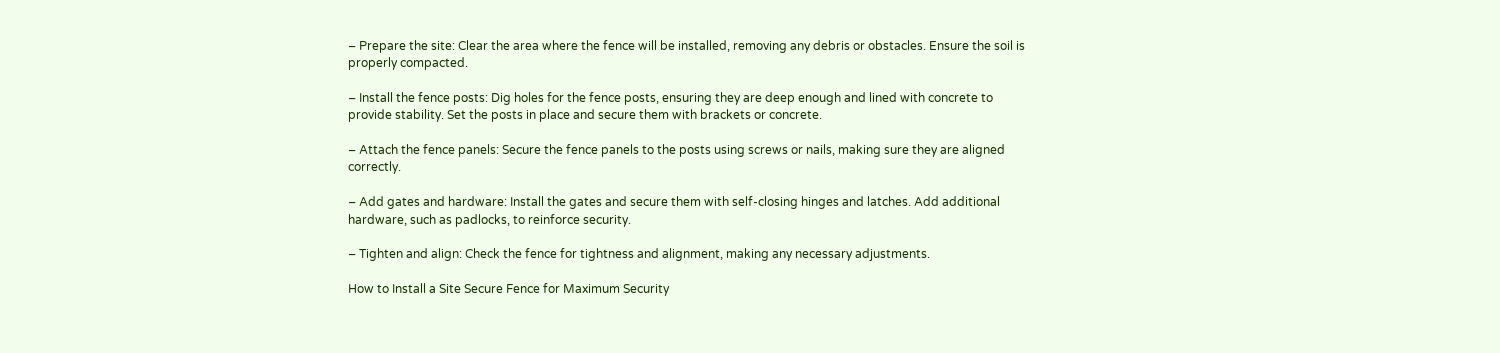– Prepare the site: Clear the area where the fence will be installed, removing any debris or obstacles. Ensure the soil is properly compacted.

– Install the fence posts: Dig holes for the fence posts, ensuring they are deep enough and lined with concrete to provide stability. Set the posts in place and secure them with brackets or concrete.

– Attach the fence panels: Secure the fence panels to the posts using screws or nails, making sure they are aligned correctly.

– Add gates and hardware: Install the gates and secure them with self-closing hinges and latches. Add additional hardware, such as padlocks, to reinforce security.

– Tighten and align: Check the fence for tightness and alignment, making any necessary adjustments.

How to Install a Site Secure Fence for Maximum Security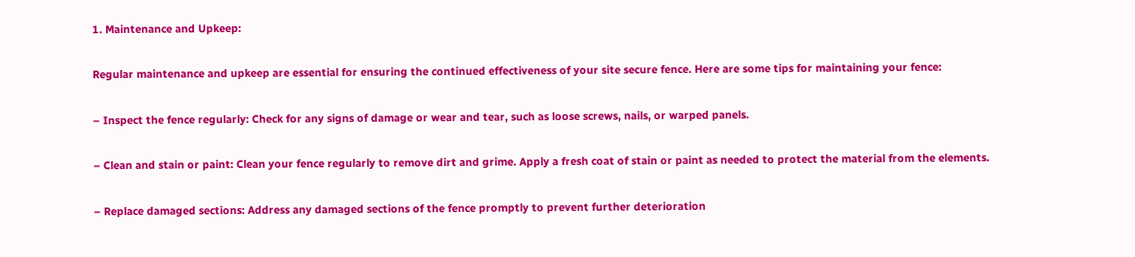1. Maintenance and Upkeep:

Regular maintenance and upkeep are essential for ensuring the continued effectiveness of your site secure fence. Here are some tips for maintaining your fence:

– Inspect the fence regularly: Check for any signs of damage or wear and tear, such as loose screws, nails, or warped panels.

– Clean and stain or paint: Clean your fence regularly to remove dirt and grime. Apply a fresh coat of stain or paint as needed to protect the material from the elements.

– Replace damaged sections: Address any damaged sections of the fence promptly to prevent further deterioration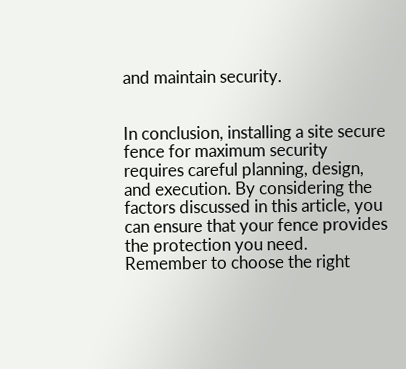and maintain security.


In conclusion, installing a site secure fence for maximum security requires careful planning, design, and execution. By considering the factors discussed in this article, you can ensure that your fence provides the protection you need. Remember to choose the right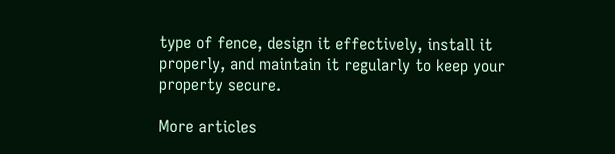type of fence, design it effectively, install it properly, and maintain it regularly to keep your property secure.

More articles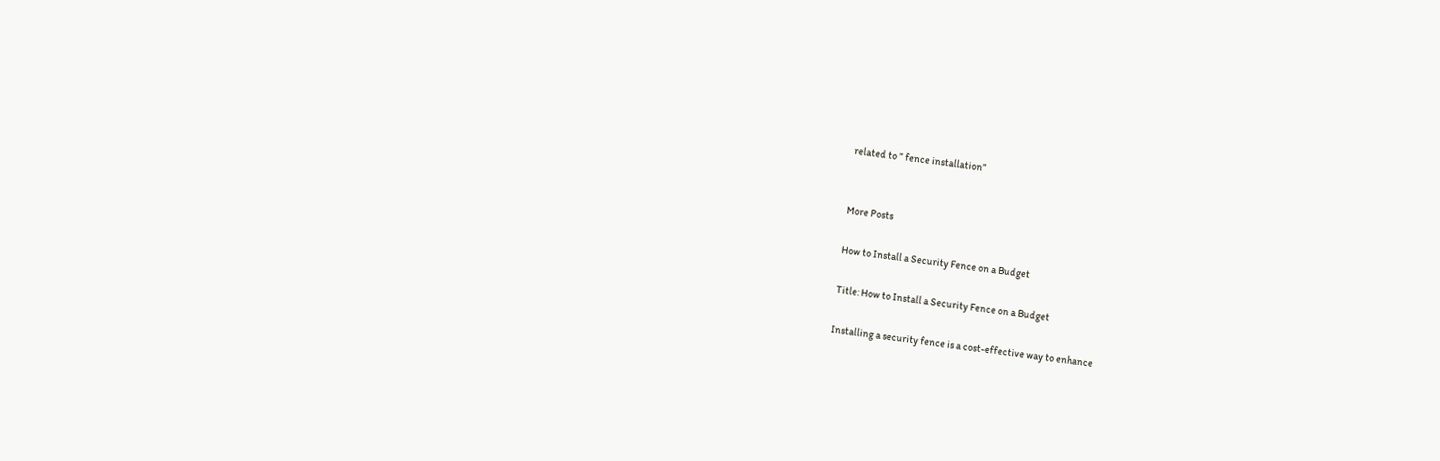related to ” fence installation”


More Posts

How to Install a Security Fence on a Budget

Title: How to Install a Security Fence on a Budget

Installing a security fence is a cost-effective way to enhance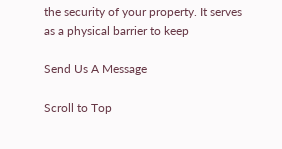the security of your property. It serves as a physical barrier to keep

Send Us A Message

Scroll to Top